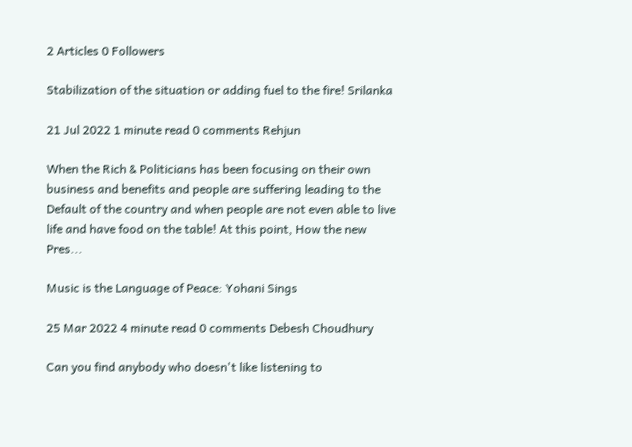2 Articles 0 Followers

Stabilization of the situation or adding fuel to the fire! Srilanka

21 Jul 2022 1 minute read 0 comments Rehjun

When the Rich & Politicians has been focusing on their own business and benefits and people are suffering leading to the Default of the country and when people are not even able to live life and have food on the table! At this point, How the new Pres...

Music is the Language of Peace: Yohani Sings

25 Mar 2022 4 minute read 0 comments Debesh Choudhury

Can you find anybody who doesn't like listening to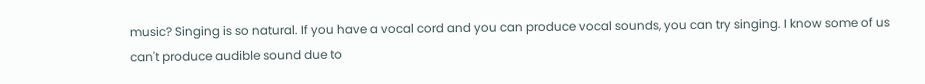music? Singing is so natural. If you have a vocal cord and you can produce vocal sounds, you can try singing. I know some of us can't produce audible sound due to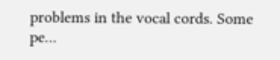problems in the vocal cords. Some pe...